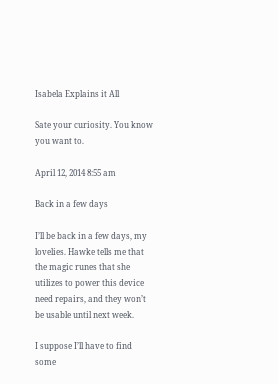Isabela Explains it All

Sate your curiosity. You know you want to.

April 12, 2014 8:55 am

Back in a few days

I’ll be back in a few days, my lovelies. Hawke tells me that the magic runes that she utilizes to power this device need repairs, and they won’t be usable until next week.

I suppose I’ll have to find some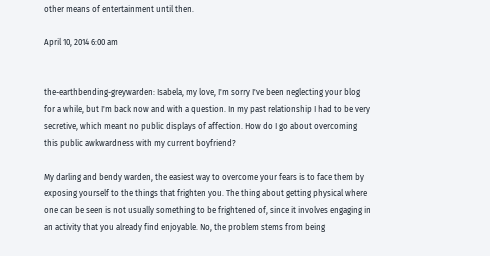other means of entertainment until then.

April 10, 2014 6:00 am


the-earthbending-greywarden: Isabela, my love, I'm sorry I've been neglecting your blog for a while, but I'm back now and with a question. In my past relationship I had to be very secretive, which meant no public displays of affection. How do I go about overcoming this public awkwardness with my current boyfriend?

My darling and bendy warden, the easiest way to overcome your fears is to face them by exposing yourself to the things that frighten you. The thing about getting physical where one can be seen is not usually something to be frightened of, since it involves engaging in an activity that you already find enjoyable. No, the problem stems from being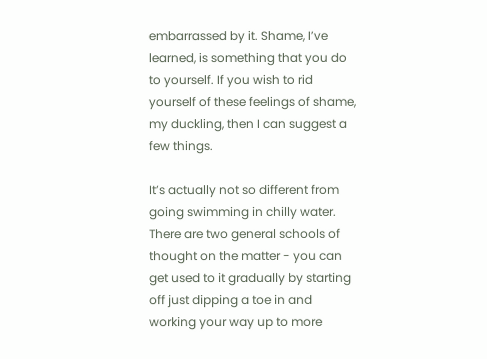embarrassed by it. Shame, I’ve learned, is something that you do to yourself. If you wish to rid yourself of these feelings of shame, my duckling, then I can suggest a few things.

It’s actually not so different from going swimming in chilly water. There are two general schools of thought on the matter - you can get used to it gradually by starting off just dipping a toe in and working your way up to more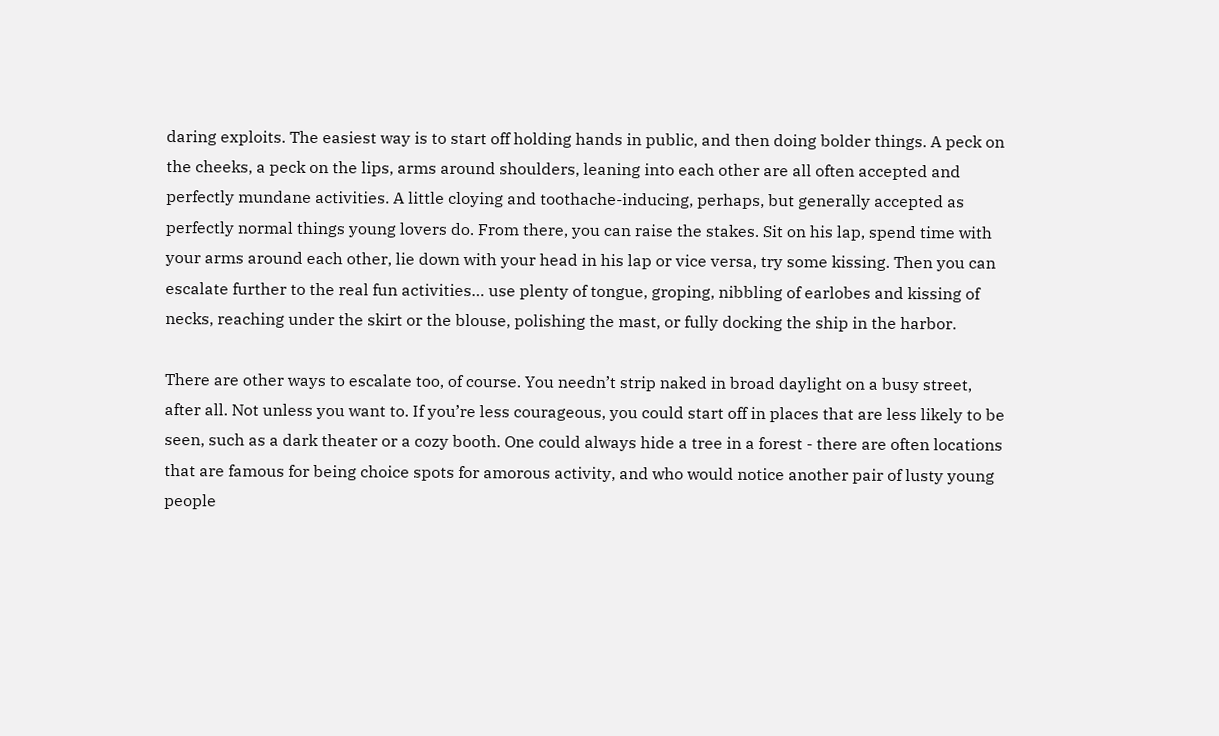daring exploits. The easiest way is to start off holding hands in public, and then doing bolder things. A peck on the cheeks, a peck on the lips, arms around shoulders, leaning into each other are all often accepted and perfectly mundane activities. A little cloying and toothache-inducing, perhaps, but generally accepted as perfectly normal things young lovers do. From there, you can raise the stakes. Sit on his lap, spend time with your arms around each other, lie down with your head in his lap or vice versa, try some kissing. Then you can escalate further to the real fun activities… use plenty of tongue, groping, nibbling of earlobes and kissing of necks, reaching under the skirt or the blouse, polishing the mast, or fully docking the ship in the harbor.

There are other ways to escalate too, of course. You needn’t strip naked in broad daylight on a busy street, after all. Not unless you want to. If you’re less courageous, you could start off in places that are less likely to be seen, such as a dark theater or a cozy booth. One could always hide a tree in a forest - there are often locations that are famous for being choice spots for amorous activity, and who would notice another pair of lusty young people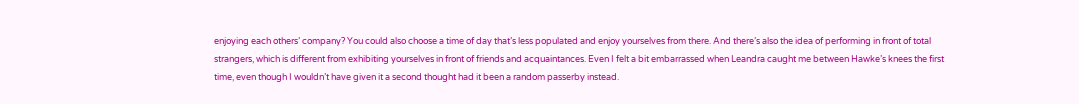enjoying each others’ company? You could also choose a time of day that’s less populated and enjoy yourselves from there. And there’s also the idea of performing in front of total strangers, which is different from exhibiting yourselves in front of friends and acquaintances. Even I felt a bit embarrassed when Leandra caught me between Hawke’s knees the first time, even though I wouldn’t have given it a second thought had it been a random passerby instead.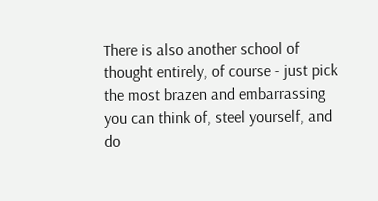There is also another school of thought entirely, of course - just pick the most brazen and embarrassing you can think of, steel yourself, and do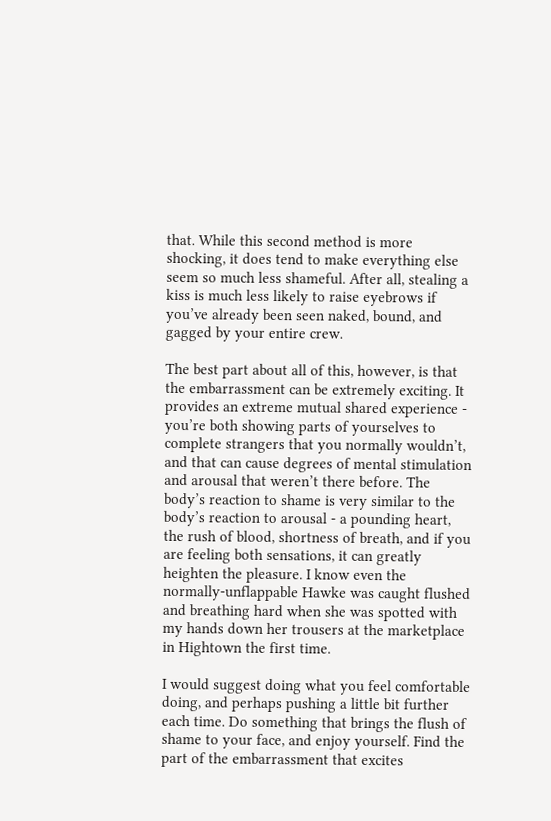that. While this second method is more shocking, it does tend to make everything else seem so much less shameful. After all, stealing a kiss is much less likely to raise eyebrows if you’ve already been seen naked, bound, and gagged by your entire crew.

The best part about all of this, however, is that the embarrassment can be extremely exciting. It provides an extreme mutual shared experience - you’re both showing parts of yourselves to complete strangers that you normally wouldn’t, and that can cause degrees of mental stimulation and arousal that weren’t there before. The body’s reaction to shame is very similar to the body’s reaction to arousal - a pounding heart, the rush of blood, shortness of breath, and if you are feeling both sensations, it can greatly heighten the pleasure. I know even the normally-unflappable Hawke was caught flushed and breathing hard when she was spotted with my hands down her trousers at the marketplace in Hightown the first time.

I would suggest doing what you feel comfortable doing, and perhaps pushing a little bit further each time. Do something that brings the flush of shame to your face, and enjoy yourself. Find the part of the embarrassment that excites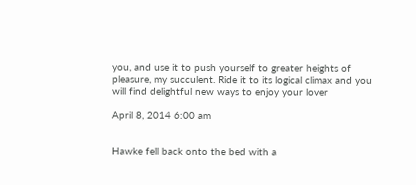you, and use it to push yourself to greater heights of pleasure, my succulent. Ride it to its logical climax and you will find delightful new ways to enjoy your lover

April 8, 2014 6:00 am


Hawke fell back onto the bed with a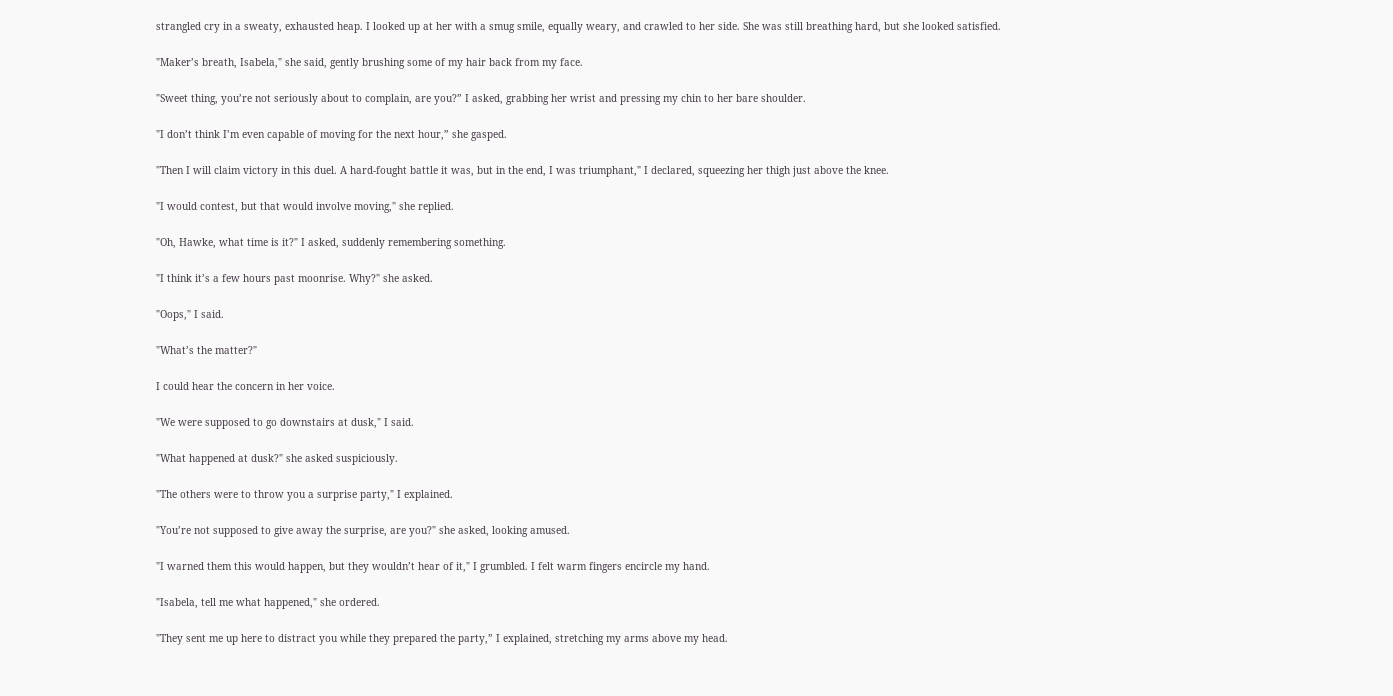strangled cry in a sweaty, exhausted heap. I looked up at her with a smug smile, equally weary, and crawled to her side. She was still breathing hard, but she looked satisfied.

"Maker’s breath, Isabela," she said, gently brushing some of my hair back from my face.

"Sweet thing, you’re not seriously about to complain, are you?” I asked, grabbing her wrist and pressing my chin to her bare shoulder.

"I don’t think I’m even capable of moving for the next hour,” she gasped.

"Then I will claim victory in this duel. A hard-fought battle it was, but in the end, I was triumphant," I declared, squeezing her thigh just above the knee.

"I would contest, but that would involve moving," she replied.

"Oh, Hawke, what time is it?" I asked, suddenly remembering something.

"I think it’s a few hours past moonrise. Why?" she asked.

"Oops," I said.

"What’s the matter?"

I could hear the concern in her voice.

"We were supposed to go downstairs at dusk," I said.

"What happened at dusk?" she asked suspiciously.

"The others were to throw you a surprise party," I explained.

"You’re not supposed to give away the surprise, are you?" she asked, looking amused.

"I warned them this would happen, but they wouldn’t hear of it," I grumbled. I felt warm fingers encircle my hand.

"Isabela, tell me what happened," she ordered.

"They sent me up here to distract you while they prepared the party,” I explained, stretching my arms above my head.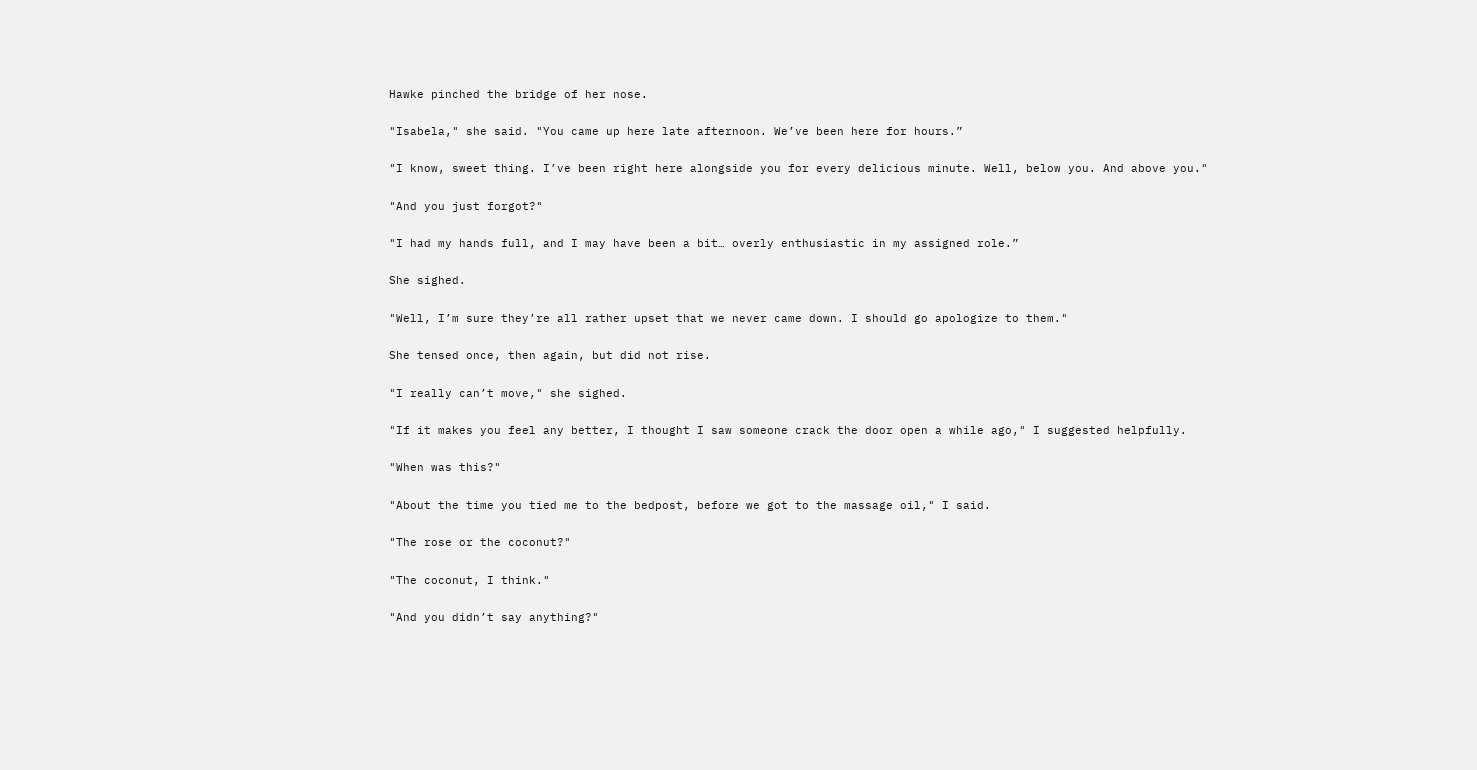Hawke pinched the bridge of her nose.

"Isabela," she said. "You came up here late afternoon. We’ve been here for hours.”

"I know, sweet thing. I’ve been right here alongside you for every delicious minute. Well, below you. And above you."

"And you just forgot?"

"I had my hands full, and I may have been a bit… overly enthusiastic in my assigned role.”

She sighed.

"Well, I’m sure they’re all rather upset that we never came down. I should go apologize to them."

She tensed once, then again, but did not rise.

"I really can’t move," she sighed.

"If it makes you feel any better, I thought I saw someone crack the door open a while ago," I suggested helpfully.

"When was this?"

"About the time you tied me to the bedpost, before we got to the massage oil," I said.

"The rose or the coconut?"

"The coconut, I think."

"And you didn’t say anything?"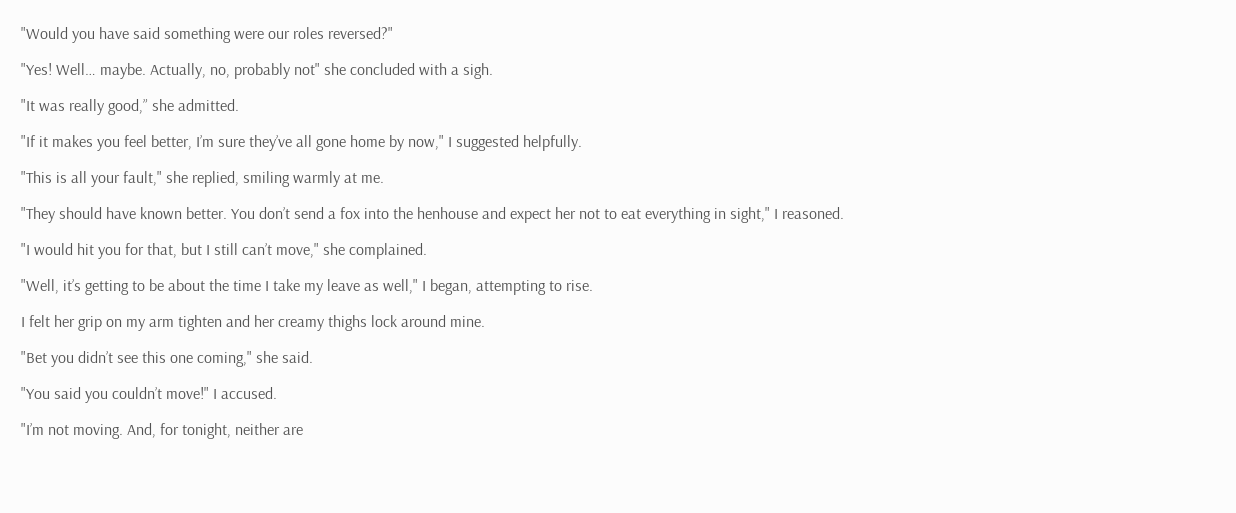"Would you have said something were our roles reversed?"

"Yes! Well… maybe. Actually, no, probably not" she concluded with a sigh.

"It was really good,” she admitted.

"If it makes you feel better, I’m sure they’ve all gone home by now," I suggested helpfully.

"This is all your fault," she replied, smiling warmly at me.

"They should have known better. You don’t send a fox into the henhouse and expect her not to eat everything in sight," I reasoned.

"I would hit you for that, but I still can’t move," she complained.

"Well, it’s getting to be about the time I take my leave as well," I began, attempting to rise.

I felt her grip on my arm tighten and her creamy thighs lock around mine.

"Bet you didn’t see this one coming," she said.

"You said you couldn’t move!" I accused.

"I’m not moving. And, for tonight, neither are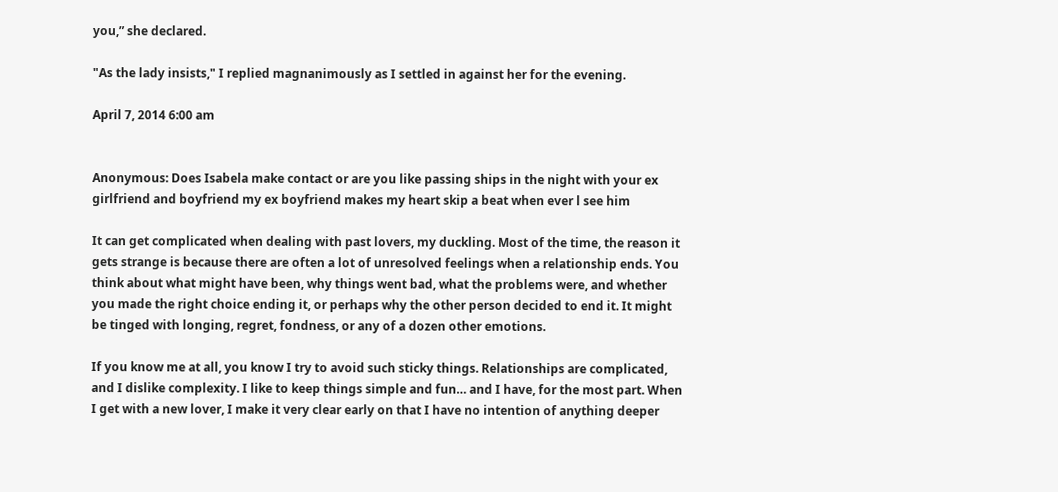you,” she declared.

"As the lady insists," I replied magnanimously as I settled in against her for the evening.

April 7, 2014 6:00 am


Anonymous: Does Isabela make contact or are you like passing ships in the night with your ex girlfriend and boyfriend my ex boyfriend makes my heart skip a beat when ever l see him

It can get complicated when dealing with past lovers, my duckling. Most of the time, the reason it gets strange is because there are often a lot of unresolved feelings when a relationship ends. You think about what might have been, why things went bad, what the problems were, and whether you made the right choice ending it, or perhaps why the other person decided to end it. It might be tinged with longing, regret, fondness, or any of a dozen other emotions.

If you know me at all, you know I try to avoid such sticky things. Relationships are complicated, and I dislike complexity. I like to keep things simple and fun… and I have, for the most part. When I get with a new lover, I make it very clear early on that I have no intention of anything deeper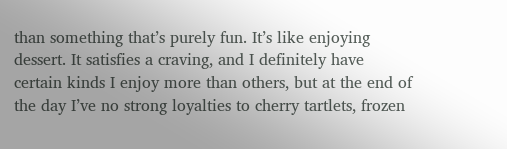than something that’s purely fun. It’s like enjoying dessert. It satisfies a craving, and I definitely have certain kinds I enjoy more than others, but at the end of the day I’ve no strong loyalties to cherry tartlets, frozen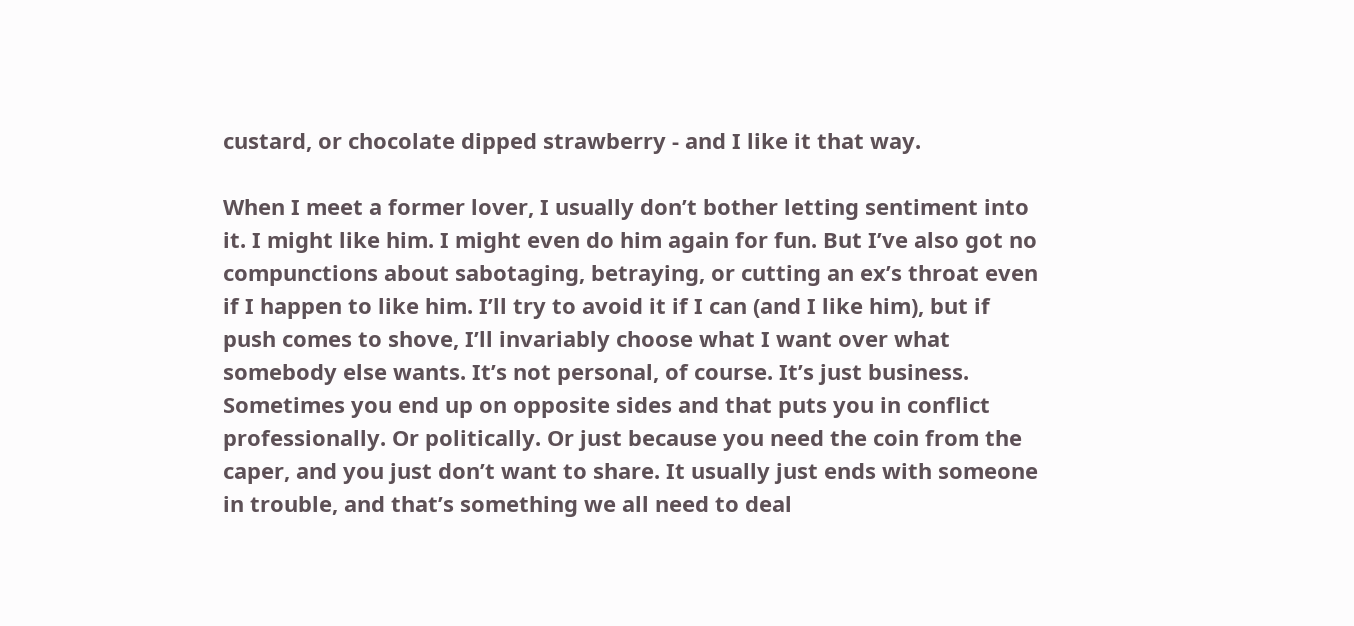custard, or chocolate dipped strawberry - and I like it that way.

When I meet a former lover, I usually don’t bother letting sentiment into it. I might like him. I might even do him again for fun. But I’ve also got no compunctions about sabotaging, betraying, or cutting an ex’s throat even if I happen to like him. I’ll try to avoid it if I can (and I like him), but if push comes to shove, I’ll invariably choose what I want over what somebody else wants. It’s not personal, of course. It’s just business. Sometimes you end up on opposite sides and that puts you in conflict professionally. Or politically. Or just because you need the coin from the caper, and you just don’t want to share. It usually just ends with someone in trouble, and that’s something we all need to deal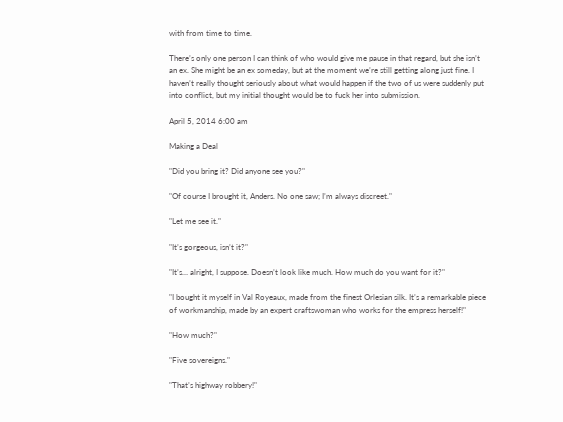with from time to time.

There’s only one person I can think of who would give me pause in that regard, but she isn’t an ex. She might be an ex someday, but at the moment we’re still getting along just fine. I haven’t really thought seriously about what would happen if the two of us were suddenly put into conflict, but my initial thought would be to fuck her into submission.

April 5, 2014 6:00 am

Making a Deal

"Did you bring it? Did anyone see you?"

"Of course I brought it, Anders. No one saw; I’m always discreet."

"Let me see it."

"It’s gorgeous, isn’t it?"

"It’s… alright, I suppose. Doesn’t look like much. How much do you want for it?"

"I bought it myself in Val Royeaux, made from the finest Orlesian silk. It’s a remarkable piece of workmanship, made by an expert craftswoman who works for the empress herself!"

"How much?"

"Five sovereigns."

"That’s highway robbery!"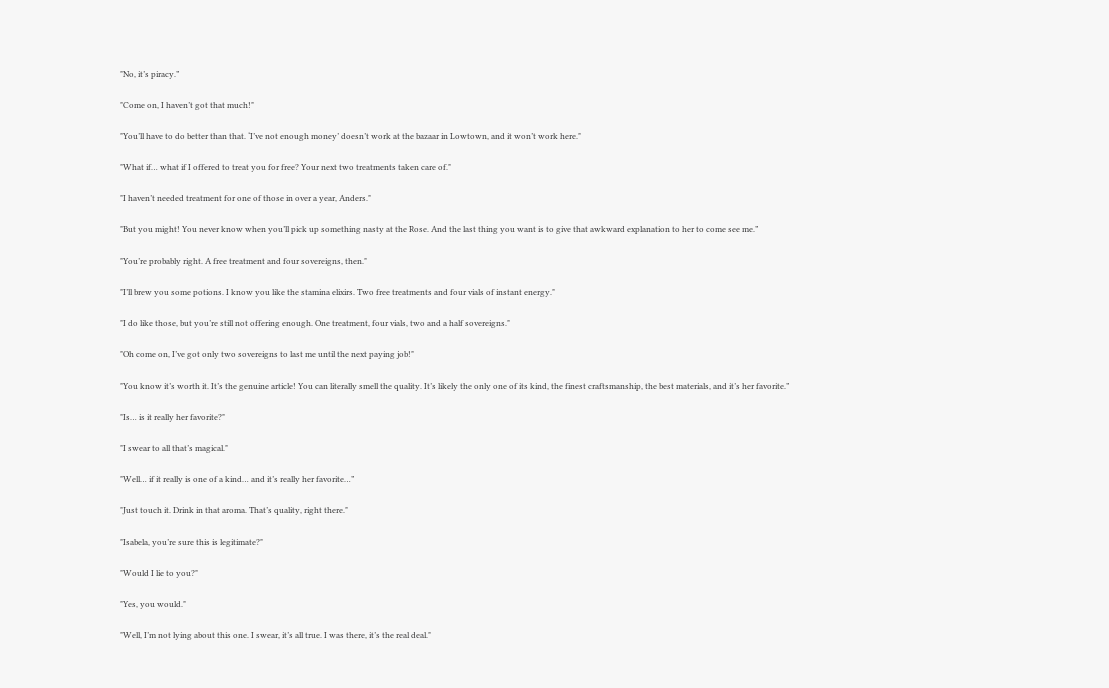"No, it’s piracy.”

"Come on, I haven’t got that much!"

"You’ll have to do better than that. ‘I’ve not enough money’ doesn’t work at the bazaar in Lowtown, and it won’t work here."

"What if… what if I offered to treat you for free? Your next two treatments taken care of."

"I haven’t needed treatment for one of those in over a year, Anders."

"But you might! You never know when you’ll pick up something nasty at the Rose. And the last thing you want is to give that awkward explanation to her to come see me.”

"You’re probably right. A free treatment and four sovereigns, then."

"I’ll brew you some potions. I know you like the stamina elixirs. Two free treatments and four vials of instant energy."

"I do like those, but you’re still not offering enough. One treatment, four vials, two and a half sovereigns."

"Oh come on, I’ve got only two sovereigns to last me until the next paying job!"

"You know it’s worth it. It’s the genuine article! You can literally smell the quality. It’s likely the only one of its kind, the finest craftsmanship, the best materials, and it’s her favorite.”

"Is… is it really her favorite?"

"I swear to all that’s magical."

"Well… if it really is one of a kind… and it’s really her favorite…”

"Just touch it. Drink in that aroma. That’s quality, right there."

"Isabela, you’re sure this is legitimate?"

"Would I lie to you?"

"Yes, you would."

"Well, I’m not lying about this one. I swear, it’s all true. I was there, it’s the real deal."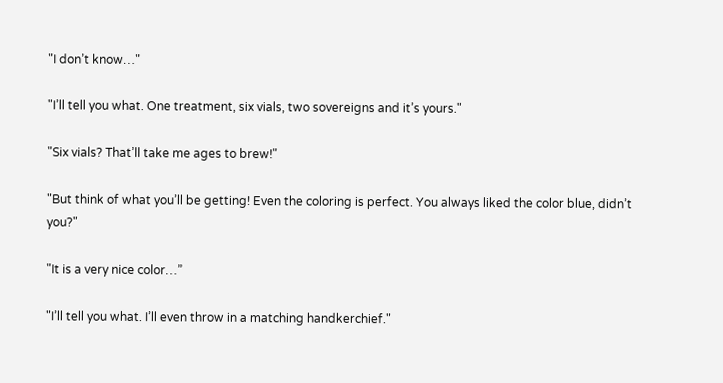"I don’t know…"

"I’ll tell you what. One treatment, six vials, two sovereigns and it’s yours."

"Six vials? That’ll take me ages to brew!"

"But think of what you’ll be getting! Even the coloring is perfect. You always liked the color blue, didn’t you?"

"It is a very nice color…”

"I’ll tell you what. I’ll even throw in a matching handkerchief."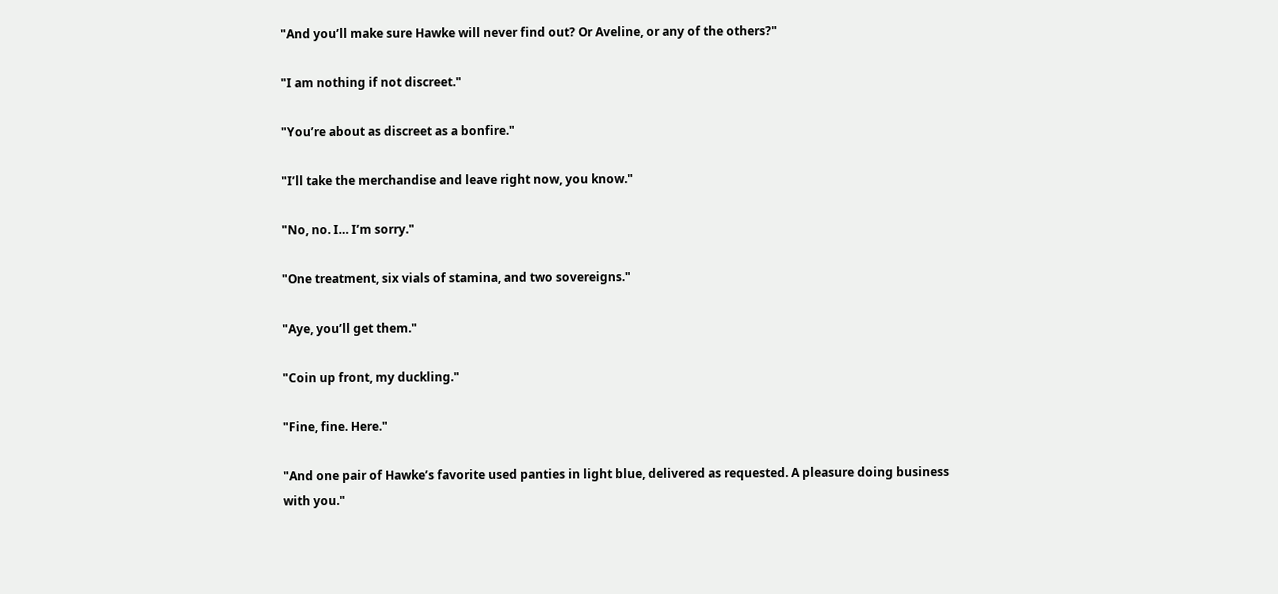"And you’ll make sure Hawke will never find out? Or Aveline, or any of the others?"

"I am nothing if not discreet."

"You’re about as discreet as a bonfire."

"I’ll take the merchandise and leave right now, you know."

"No, no. I… I’m sorry."

"One treatment, six vials of stamina, and two sovereigns."

"Aye, you’ll get them."

"Coin up front, my duckling."

"Fine, fine. Here."

"And one pair of Hawke’s favorite used panties in light blue, delivered as requested. A pleasure doing business with you."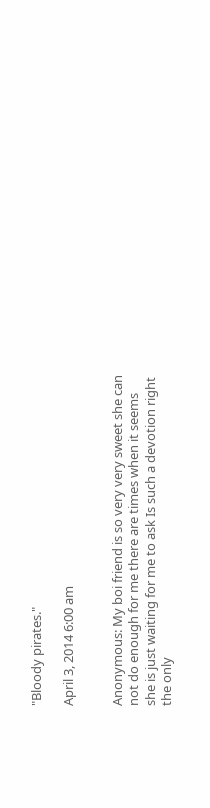"Bloody pirates."

April 3, 2014 6:00 am


Anonymous: My boi friend is so very very sweet she can not do enough for me there are times when it seems she is just waiting for me to ask Is such a devotion right the only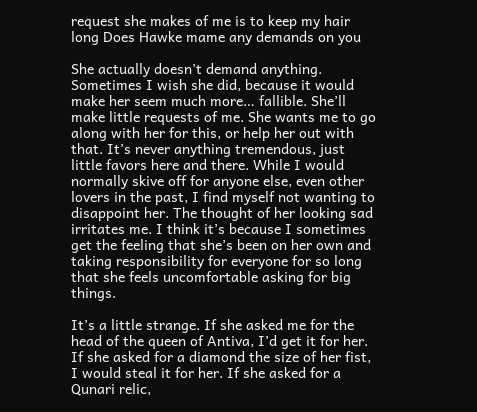request she makes of me is to keep my hair long Does Hawke mame any demands on you

She actually doesn’t demand anything. Sometimes I wish she did, because it would make her seem much more… fallible. She’ll make little requests of me. She wants me to go along with her for this, or help her out with that. It’s never anything tremendous, just little favors here and there. While I would normally skive off for anyone else, even other lovers in the past, I find myself not wanting to disappoint her. The thought of her looking sad irritates me. I think it’s because I sometimes get the feeling that she’s been on her own and taking responsibility for everyone for so long that she feels uncomfortable asking for big things.

It’s a little strange. If she asked me for the head of the queen of Antiva, I’d get it for her. If she asked for a diamond the size of her fist, I would steal it for her. If she asked for a Qunari relic,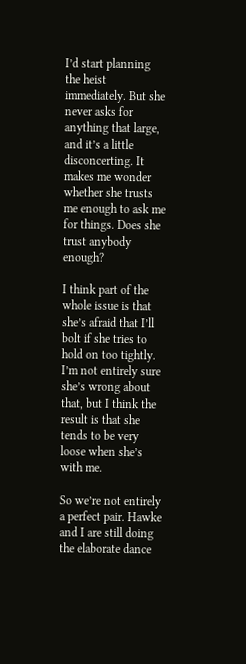I’d start planning the heist immediately. But she never asks for anything that large, and it’s a little disconcerting. It makes me wonder whether she trusts me enough to ask me for things. Does she trust anybody enough?

I think part of the whole issue is that she’s afraid that I’ll bolt if she tries to hold on too tightly. I’m not entirely sure she’s wrong about that, but I think the result is that she tends to be very loose when she’s with me.

So we’re not entirely a perfect pair. Hawke and I are still doing the elaborate dance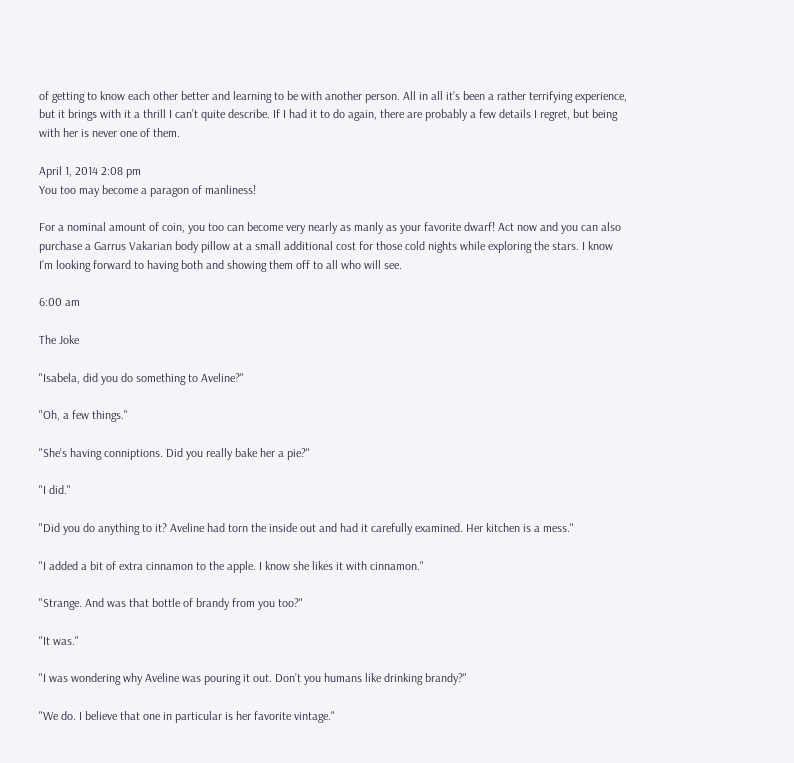of getting to know each other better and learning to be with another person. All in all it’s been a rather terrifying experience, but it brings with it a thrill I can’t quite describe. If I had it to do again, there are probably a few details I regret, but being with her is never one of them.

April 1, 2014 2:08 pm
You too may become a paragon of manliness!

For a nominal amount of coin, you too can become very nearly as manly as your favorite dwarf! Act now and you can also purchase a Garrus Vakarian body pillow at a small additional cost for those cold nights while exploring the stars. I know I’m looking forward to having both and showing them off to all who will see.

6:00 am

The Joke

"Isabela, did you do something to Aveline?"

"Oh, a few things."

"She’s having conniptions. Did you really bake her a pie?"

"I did."

"Did you do anything to it? Aveline had torn the inside out and had it carefully examined. Her kitchen is a mess."

"I added a bit of extra cinnamon to the apple. I know she likes it with cinnamon."

"Strange. And was that bottle of brandy from you too?"

"It was."

"I was wondering why Aveline was pouring it out. Don’t you humans like drinking brandy?"

"We do. I believe that one in particular is her favorite vintage."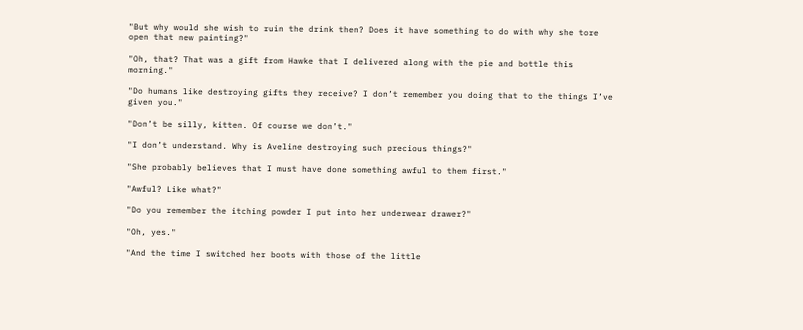"But why would she wish to ruin the drink then? Does it have something to do with why she tore open that new painting?"

"Oh, that? That was a gift from Hawke that I delivered along with the pie and bottle this morning."

"Do humans like destroying gifts they receive? I don’t remember you doing that to the things I’ve given you."

"Don’t be silly, kitten. Of course we don’t."

"I don’t understand. Why is Aveline destroying such precious things?"

"She probably believes that I must have done something awful to them first."

"Awful? Like what?"

"Do you remember the itching powder I put into her underwear drawer?"

"Oh, yes."

"And the time I switched her boots with those of the little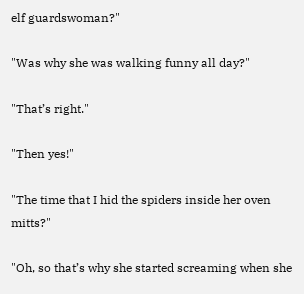elf guardswoman?"

"Was why she was walking funny all day?"

"That’s right."

"Then yes!"

"The time that I hid the spiders inside her oven mitts?"

"Oh, so that’s why she started screaming when she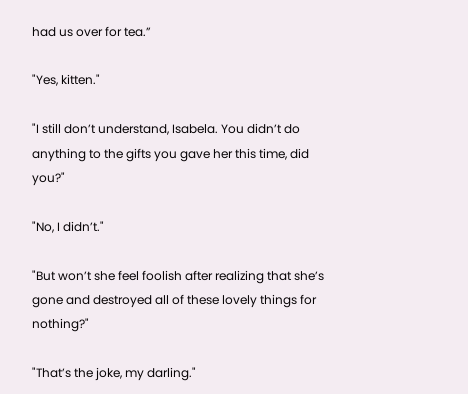had us over for tea.”

"Yes, kitten."

"I still don’t understand, Isabela. You didn’t do anything to the gifts you gave her this time, did you?"

"No, I didn’t."

"But won’t she feel foolish after realizing that she’s gone and destroyed all of these lovely things for nothing?"

"That’s the joke, my darling."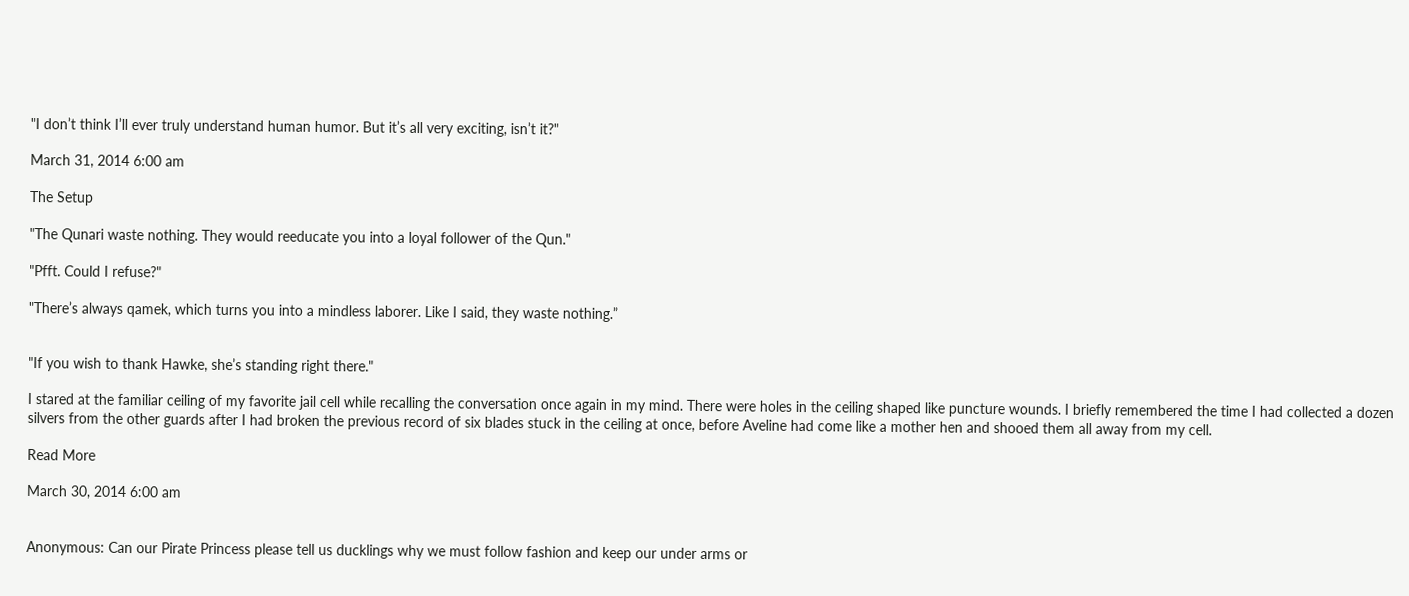"I don’t think I’ll ever truly understand human humor. But it’s all very exciting, isn’t it?"

March 31, 2014 6:00 am

The Setup

"The Qunari waste nothing. They would reeducate you into a loyal follower of the Qun."

"Pfft. Could I refuse?"

"There’s always qamek, which turns you into a mindless laborer. Like I said, they waste nothing.”


"If you wish to thank Hawke, she’s standing right there."

I stared at the familiar ceiling of my favorite jail cell while recalling the conversation once again in my mind. There were holes in the ceiling shaped like puncture wounds. I briefly remembered the time I had collected a dozen silvers from the other guards after I had broken the previous record of six blades stuck in the ceiling at once, before Aveline had come like a mother hen and shooed them all away from my cell.

Read More

March 30, 2014 6:00 am


Anonymous: Can our Pirate Princess please tell us ducklings why we must follow fashion and keep our under arms or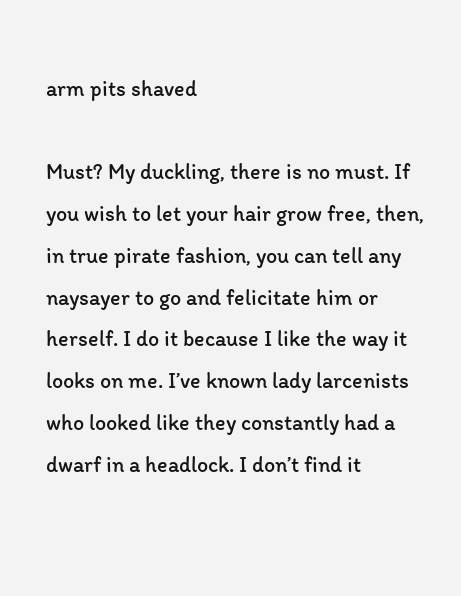arm pits shaved

Must? My duckling, there is no must. If you wish to let your hair grow free, then, in true pirate fashion, you can tell any naysayer to go and felicitate him or herself. I do it because I like the way it looks on me. I’ve known lady larcenists who looked like they constantly had a dwarf in a headlock. I don’t find it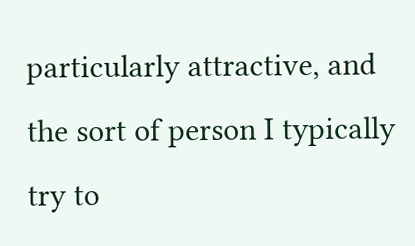particularly attractive, and the sort of person I typically try to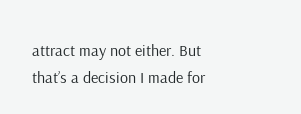attract may not either. But that’s a decision I made for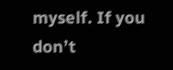myself. If you don’t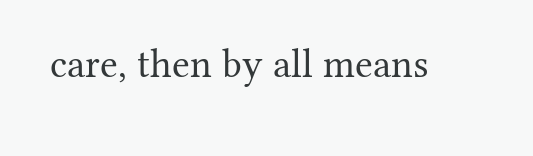care, then by all means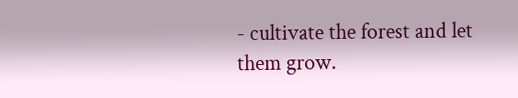- cultivate the forest and let them grow.